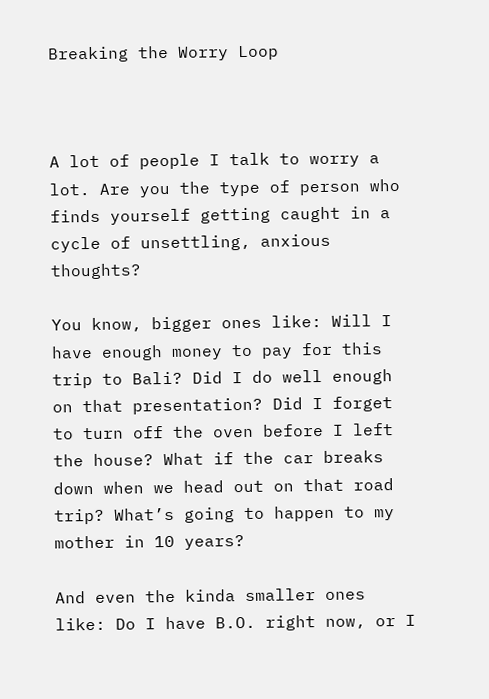Breaking the Worry Loop



A lot of people I talk to worry a lot. Are you the type of person who finds yourself getting caught in a cycle of unsettling, anxious thoughts?

You know, bigger ones like: Will I have enough money to pay for this trip to Bali? Did I do well enough on that presentation? Did I forget to turn off the oven before I left the house? What if the car breaks down when we head out on that road trip? What’s going to happen to my mother in 10 years?

And even the kinda smaller ones like: Do I have B.O. right now, or I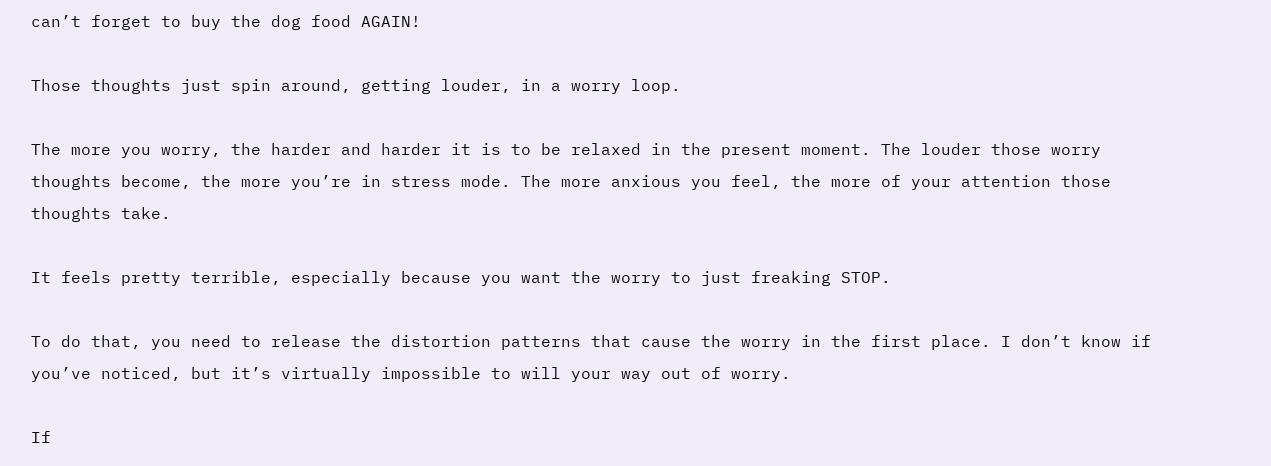can’t forget to buy the dog food AGAIN!

Those thoughts just spin around, getting louder, in a worry loop.

The more you worry, the harder and harder it is to be relaxed in the present moment. The louder those worry thoughts become, the more you’re in stress mode. The more anxious you feel, the more of your attention those thoughts take.

It feels pretty terrible, especially because you want the worry to just freaking STOP.

To do that, you need to release the distortion patterns that cause the worry in the first place. I don’t know if you’ve noticed, but it’s virtually impossible to will your way out of worry.

If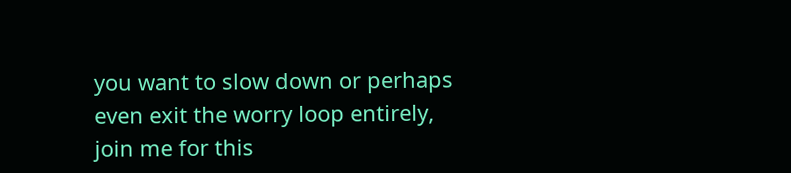you want to slow down or perhaps even exit the worry loop entirely, join me for this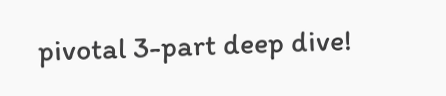pivotal 3-part deep dive!